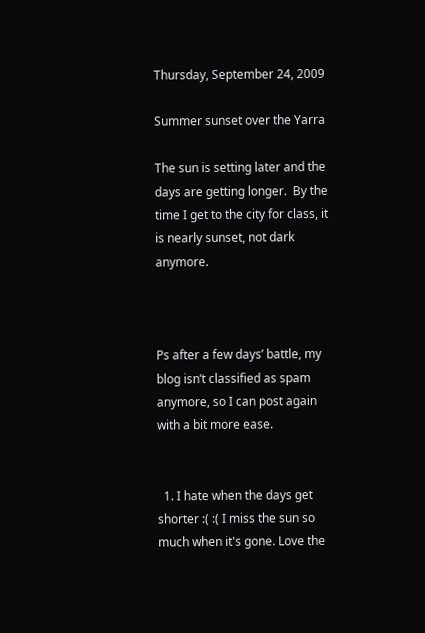Thursday, September 24, 2009

Summer sunset over the Yarra

The sun is setting later and the days are getting longer.  By the time I get to the city for class, it is nearly sunset, not dark anymore.



Ps after a few days’ battle, my blog isn’t classified as spam anymore, so I can post again with a bit more ease.


  1. I hate when the days get shorter :( :( I miss the sun so much when it's gone. Love the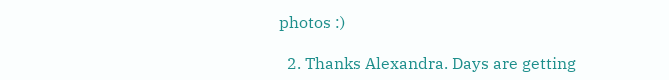photos :)

  2. Thanks Alexandra. Days are getting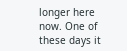longer here now. One of these days it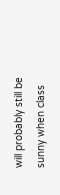will probably still be sunny when class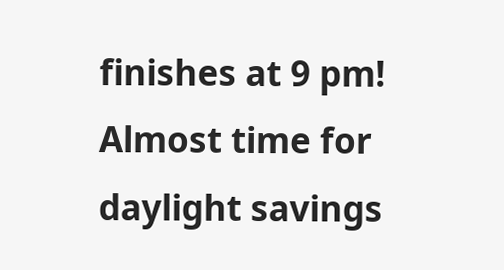finishes at 9 pm! Almost time for daylight savings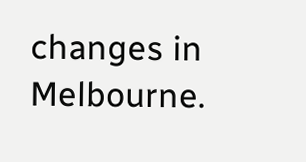changes in Melbourne.